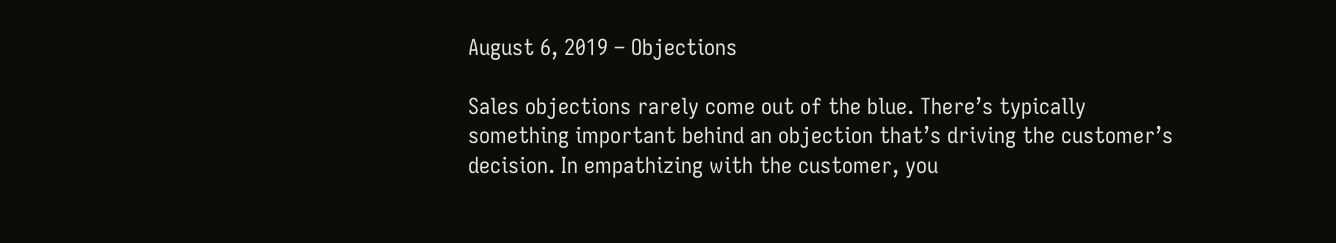August 6, 2019 – Objections

Sales objections rarely come out of the blue. There’s typically something important behind an objection that’s driving the customer’s decision. In empathizing with the customer, you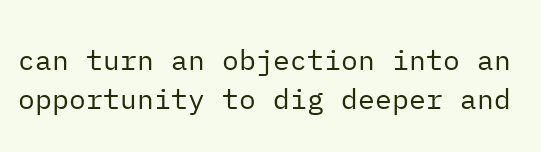can turn an objection into an opportunity to dig deeper and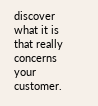discover what it is that really concerns your customer.